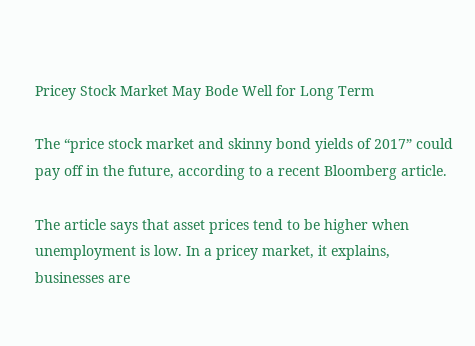Pricey Stock Market May Bode Well for Long Term

The “price stock market and skinny bond yields of 2017” could pay off in the future, according to a recent Bloomberg article.

The article says that asset prices tend to be higher when unemployment is low. In a pricey market, it explains, businesses are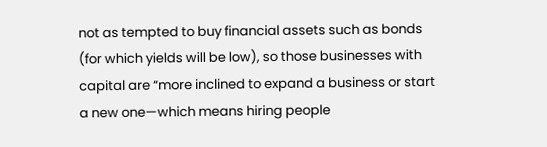not as tempted to buy financial assets such as bonds (for which yields will be low), so those businesses with capital are “more inclined to expand a business or start a new one—which means hiring people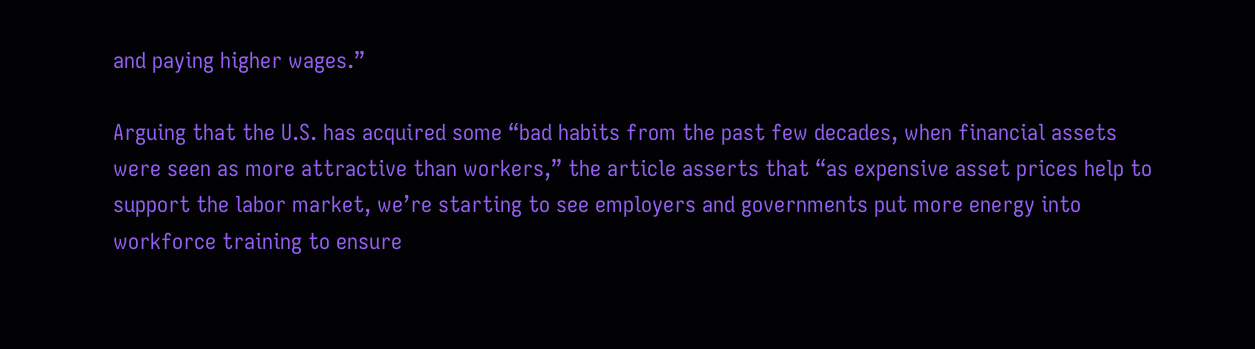and paying higher wages.”

Arguing that the U.S. has acquired some “bad habits from the past few decades, when financial assets were seen as more attractive than workers,” the article asserts that “as expensive asset prices help to support the labor market, we’re starting to see employers and governments put more energy into workforce training to ensure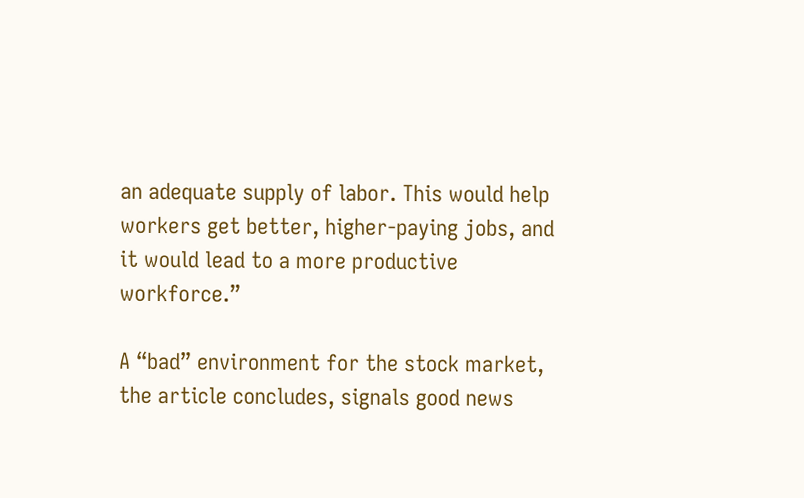an adequate supply of labor. This would help workers get better, higher-paying jobs, and it would lead to a more productive workforce.”

A “bad” environment for the stock market, the article concludes, signals good news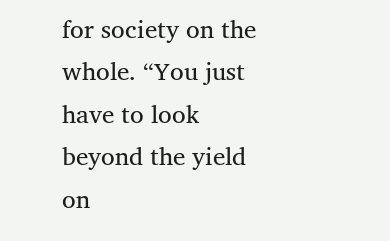for society on the whole. “You just have to look beyond the yield on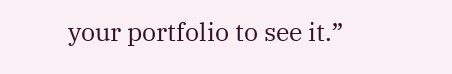your portfolio to see it.”